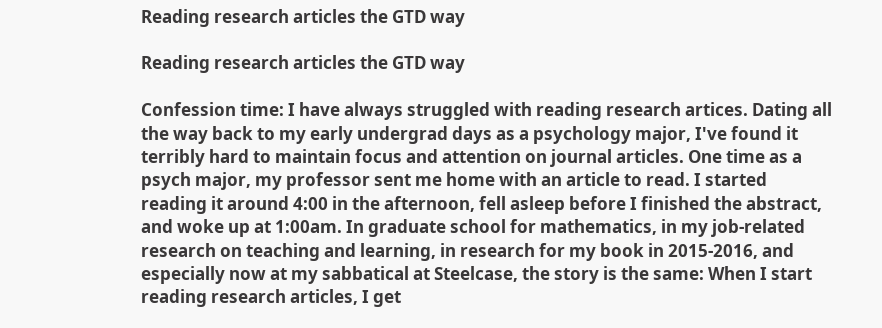Reading research articles the GTD way

Reading research articles the GTD way

Confession time: I have always struggled with reading research artices. Dating all the way back to my early undergrad days as a psychology major, I've found it terribly hard to maintain focus and attention on journal articles. One time as a psych major, my professor sent me home with an article to read. I started reading it around 4:00 in the afternoon, fell asleep before I finished the abstract, and woke up at 1:00am. In graduate school for mathematics, in my job-related research on teaching and learning, in research for my book in 2015-2016, and especially now at my sabbatical at Steelcase, the story is the same: When I start reading research articles, I get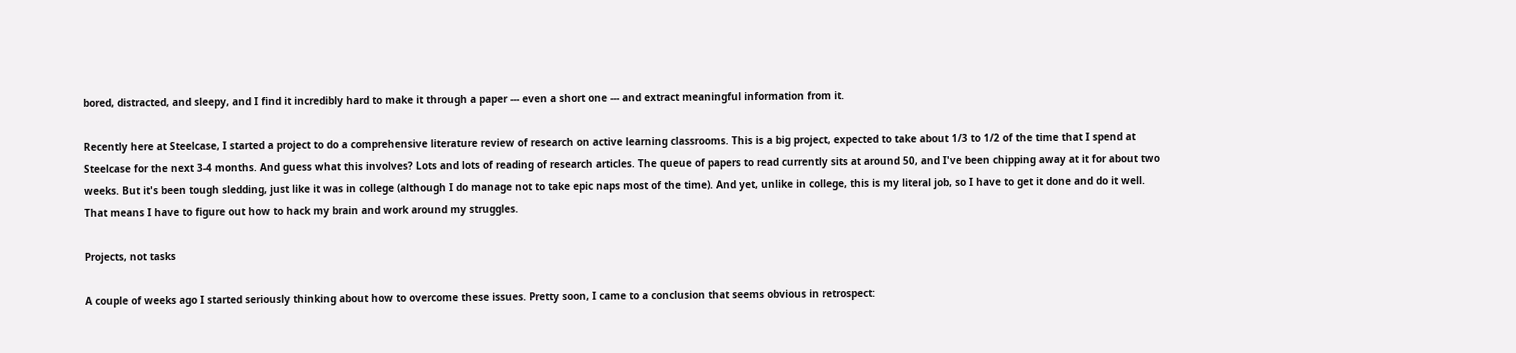bored, distracted, and sleepy, and I find it incredibly hard to make it through a paper --- even a short one --- and extract meaningful information from it.

Recently here at Steelcase, I started a project to do a comprehensive literature review of research on active learning classrooms. This is a big project, expected to take about 1/3 to 1/2 of the time that I spend at Steelcase for the next 3-4 months. And guess what this involves? Lots and lots of reading of research articles. The queue of papers to read currently sits at around 50, and I've been chipping away at it for about two weeks. But it's been tough sledding, just like it was in college (although I do manage not to take epic naps most of the time). And yet, unlike in college, this is my literal job, so I have to get it done and do it well. That means I have to figure out how to hack my brain and work around my struggles.

Projects, not tasks

A couple of weeks ago I started seriously thinking about how to overcome these issues. Pretty soon, I came to a conclusion that seems obvious in retrospect: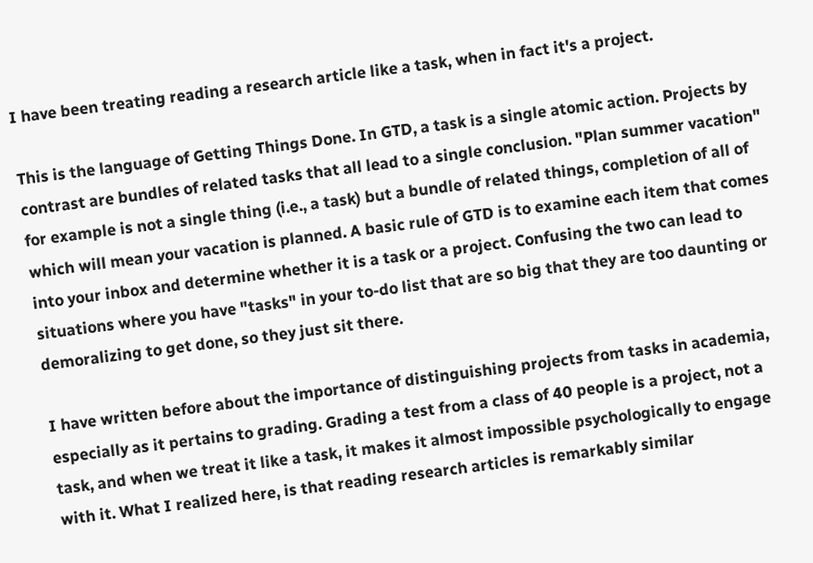I have been treating reading a research article like a task, when in fact it's a project.

This is the language of Getting Things Done. In GTD, a task is a single atomic action. Projects by contrast are bundles of related tasks that all lead to a single conclusion. "Plan summer vacation" for example is not a single thing (i.e., a task) but a bundle of related things, completion of all of which will mean your vacation is planned. A basic rule of GTD is to examine each item that comes into your inbox and determine whether it is a task or a project. Confusing the two can lead to situations where you have "tasks" in your to-do list that are so big that they are too daunting or demoralizing to get done, so they just sit there.

I have written before about the importance of distinguishing projects from tasks in academia, especially as it pertains to grading. Grading a test from a class of 40 people is a project, not a task, and when we treat it like a task, it makes it almost impossible psychologically to engage with it. What I realized here, is that reading research articles is remarkably similar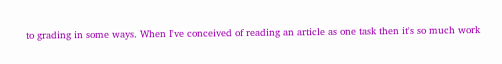to grading in some ways. When I've conceived of reading an article as one task then it's so much work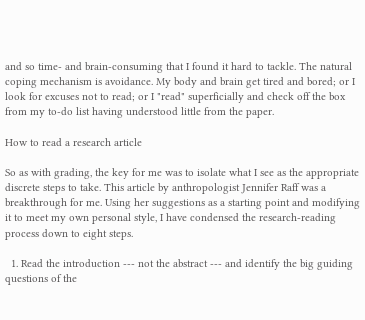and so time- and brain-consuming that I found it hard to tackle. The natural coping mechanism is avoidance. My body and brain get tired and bored; or I look for excuses not to read; or I "read" superficially and check off the box from my to-do list having understood little from the paper.

How to read a research article

So as with grading, the key for me was to isolate what I see as the appropriate discrete steps to take. This article by anthropologist Jennifer Raff was a breakthrough for me. Using her suggestions as a starting point and modifying it to meet my own personal style, I have condensed the research-reading process down to eight steps.

  1. Read the introduction --- not the abstract --- and identify the big guiding questions of the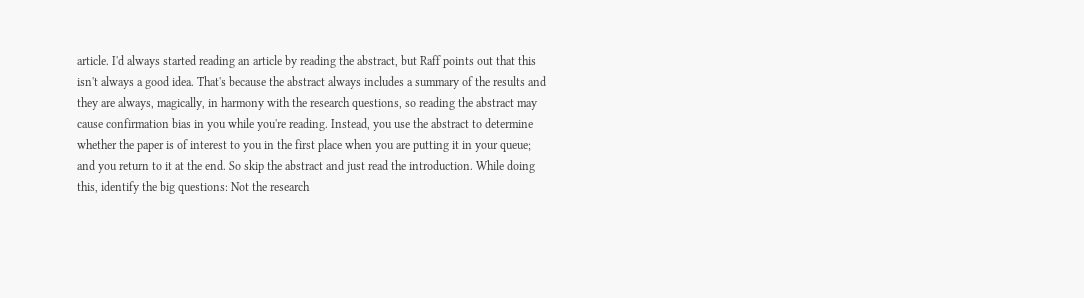article. I'd always started reading an article by reading the abstract, but Raff points out that this isn't always a good idea. That's because the abstract always includes a summary of the results and they are always, magically, in harmony with the research questions, so reading the abstract may cause confirmation bias in you while you're reading. Instead, you use the abstract to determine whether the paper is of interest to you in the first place when you are putting it in your queue; and you return to it at the end. So skip the abstract and just read the introduction. While doing this, identify the big questions: Not the research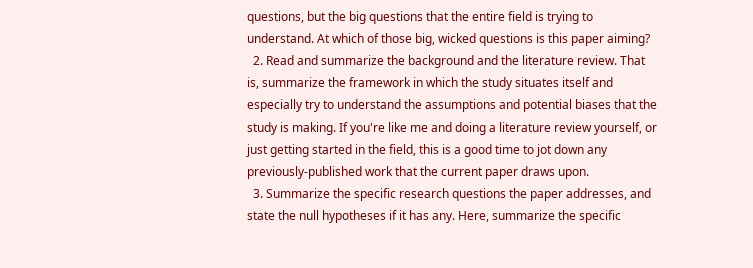questions, but the big questions that the entire field is trying to understand. At which of those big, wicked questions is this paper aiming?
  2. Read and summarize the background and the literature review. That is, summarize the framework in which the study situates itself and especially try to understand the assumptions and potential biases that the study is making. If you're like me and doing a literature review yourself, or just getting started in the field, this is a good time to jot down any previously-published work that the current paper draws upon.
  3. Summarize the specific research questions the paper addresses, and state the null hypotheses if it has any. Here, summarize the specific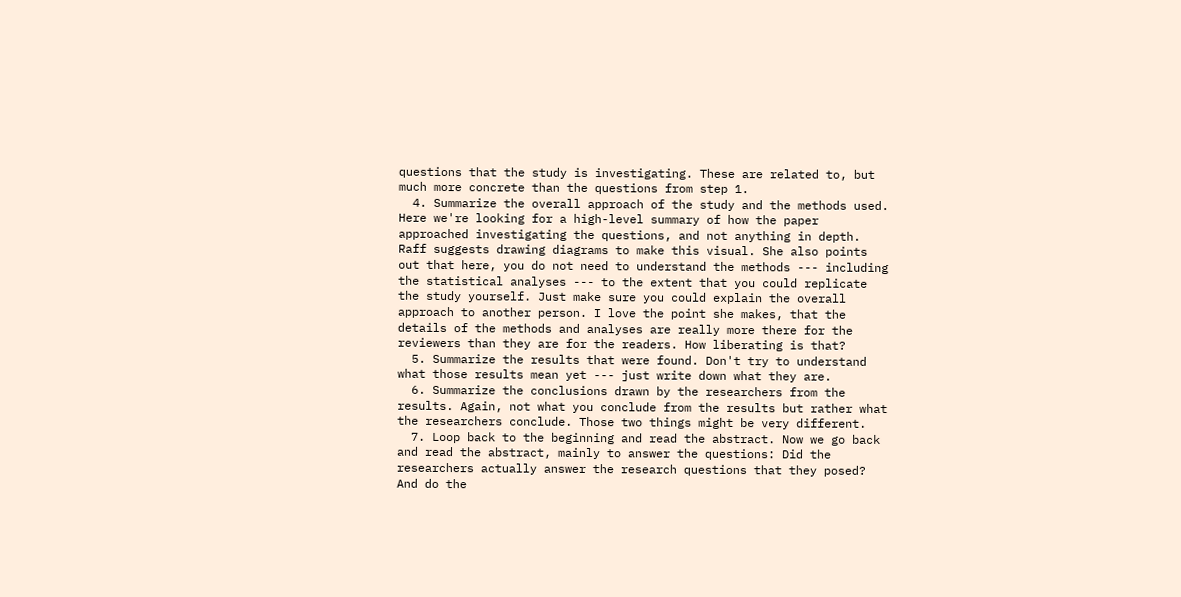questions that the study is investigating. These are related to, but much more concrete than the questions from step 1.
  4. Summarize the overall approach of the study and the methods used. Here we're looking for a high-level summary of how the paper approached investigating the questions, and not anything in depth. Raff suggests drawing diagrams to make this visual. She also points out that here, you do not need to understand the methods --- including the statistical analyses --- to the extent that you could replicate the study yourself. Just make sure you could explain the overall approach to another person. I love the point she makes, that the details of the methods and analyses are really more there for the reviewers than they are for the readers. How liberating is that?
  5. Summarize the results that were found. Don't try to understand what those results mean yet --- just write down what they are.
  6. Summarize the conclusions drawn by the researchers from the results. Again, not what you conclude from the results but rather what the researchers conclude. Those two things might be very different.
  7. Loop back to the beginning and read the abstract. Now we go back and read the abstract, mainly to answer the questions: Did the researchers actually answer the research questions that they posed? And do the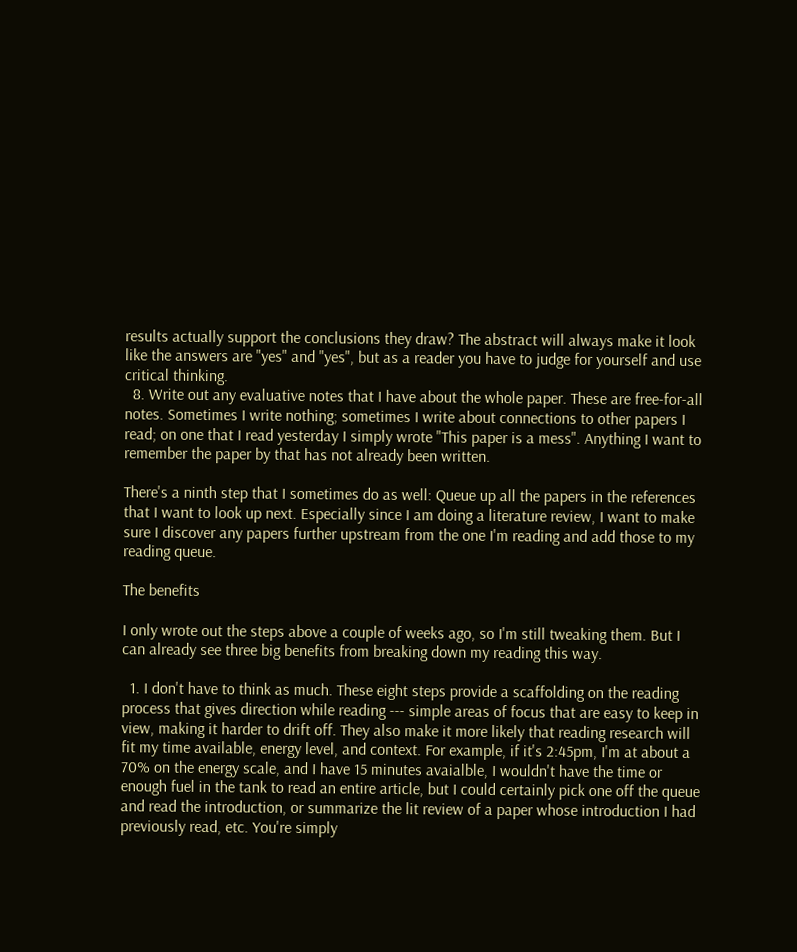results actually support the conclusions they draw? The abstract will always make it look like the answers are "yes" and "yes", but as a reader you have to judge for yourself and use critical thinking.
  8. Write out any evaluative notes that I have about the whole paper. These are free-for-all notes. Sometimes I write nothing; sometimes I write about connections to other papers I read; on one that I read yesterday I simply wrote "This paper is a mess". Anything I want to remember the paper by that has not already been written.

There's a ninth step that I sometimes do as well: Queue up all the papers in the references that I want to look up next. Especially since I am doing a literature review, I want to make sure I discover any papers further upstream from the one I'm reading and add those to my reading queue.

The benefits

I only wrote out the steps above a couple of weeks ago, so I'm still tweaking them. But I can already see three big benefits from breaking down my reading this way.

  1. I don't have to think as much. These eight steps provide a scaffolding on the reading process that gives direction while reading --- simple areas of focus that are easy to keep in view, making it harder to drift off. They also make it more likely that reading research will fit my time available, energy level, and context. For example, if it's 2:45pm, I'm at about a 70% on the energy scale, and I have 15 minutes avaialble, I wouldn't have the time or enough fuel in the tank to read an entire article, but I could certainly pick one off the queue and read the introduction, or summarize the lit review of a paper whose introduction I had previously read, etc. You're simply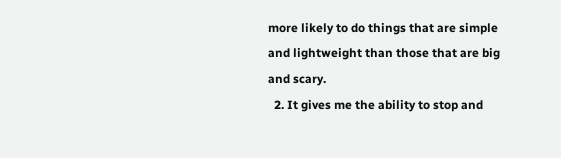more likely to do things that are simple and lightweight than those that are big and scary.
  2. It gives me the ability to stop and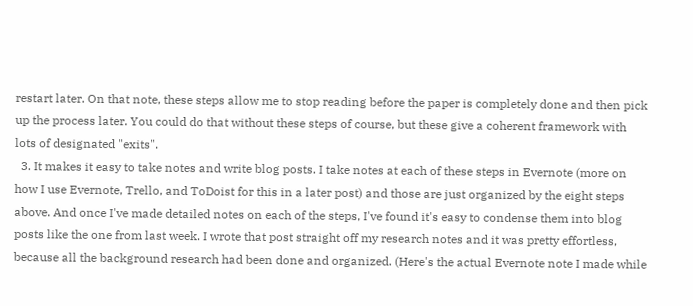restart later. On that note, these steps allow me to stop reading before the paper is completely done and then pick up the process later. You could do that without these steps of course, but these give a coherent framework with lots of designated "exits".
  3. It makes it easy to take notes and write blog posts. I take notes at each of these steps in Evernote (more on how I use Evernote, Trello, and ToDoist for this in a later post) and those are just organized by the eight steps above. And once I've made detailed notes on each of the steps, I've found it's easy to condense them into blog posts like the one from last week. I wrote that post straight off my research notes and it was pretty effortless, because all the background research had been done and organized. (Here's the actual Evernote note I made while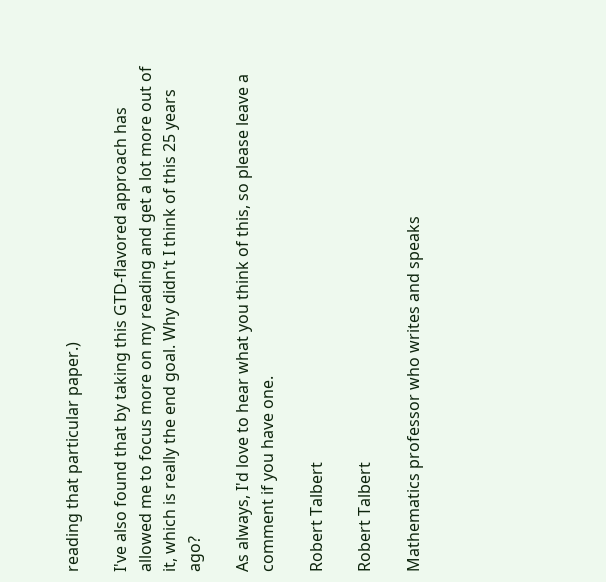reading that particular paper.)

I've also found that by taking this GTD-flavored approach has allowed me to focus more on my reading and get a lot more out of it, which is really the end goal. Why didn't I think of this 25 years ago?

As always, I'd love to hear what you think of this, so please leave a comment if you have one.

Robert Talbert

Robert Talbert

Mathematics professor who writes and speaks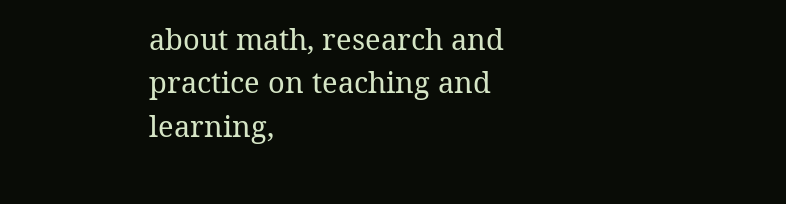about math, research and practice on teaching and learning,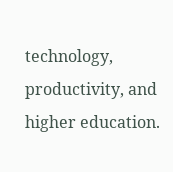technology, productivity, and higher education.